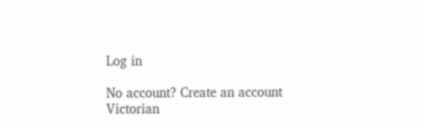Log in

No account? Create an account
Victorian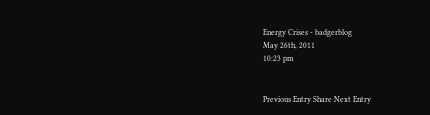Energy Crises - badgerblog
May 26th, 2011
10:23 pm


Previous Entry Share Next Entry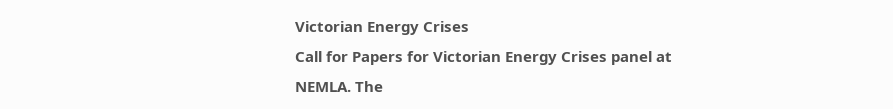Victorian Energy Crises
Call for Papers for Victorian Energy Crises panel at NEMLA. The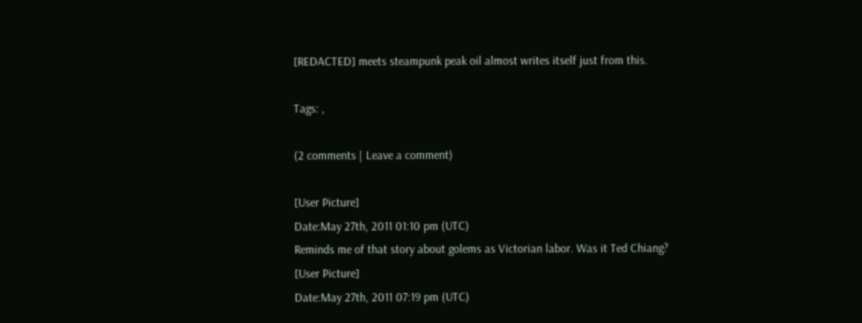[REDACTED] meets steampunk peak oil almost writes itself just from this.

Tags: ,

(2 comments | Leave a comment)

[User Picture]
Date:May 27th, 2011 01:10 pm (UTC)
Reminds me of that story about golems as Victorian labor. Was it Ted Chiang?
[User Picture]
Date:May 27th, 2011 07:19 pm (UTC)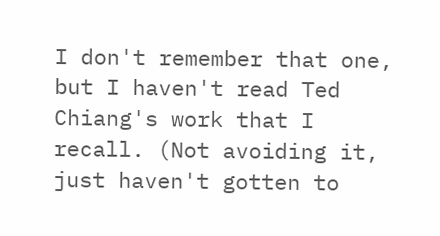I don't remember that one, but I haven't read Ted Chiang's work that I recall. (Not avoiding it, just haven't gotten to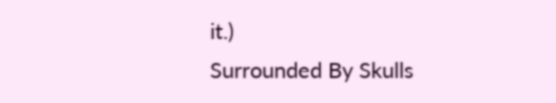it.)
Surrounded By Skulls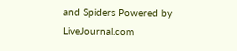and Spiders Powered by LiveJournal.com